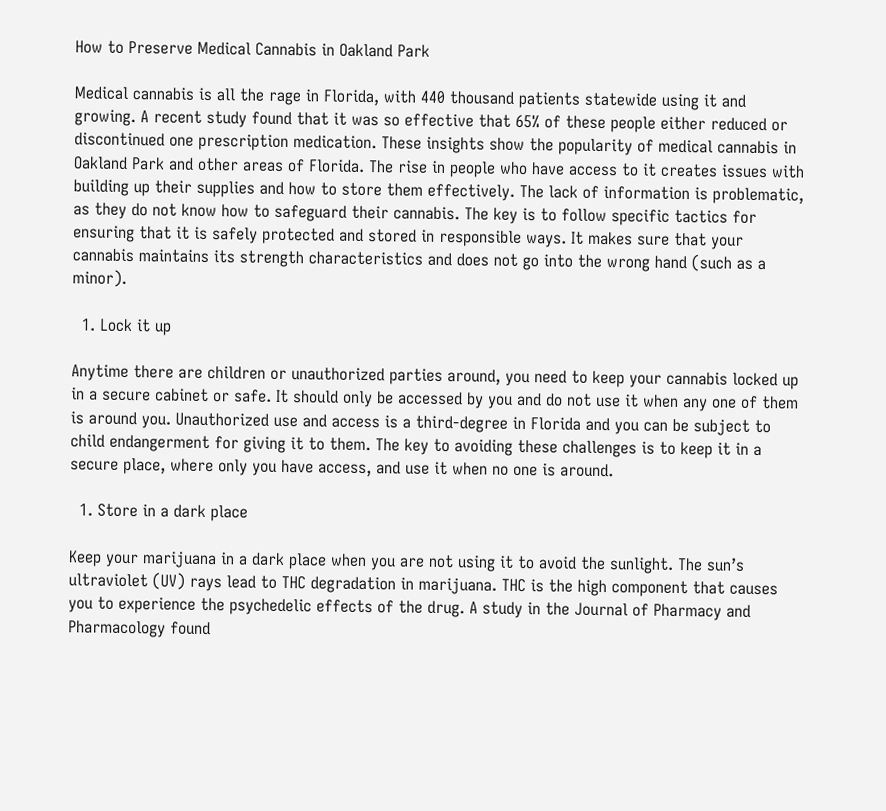How to Preserve Medical Cannabis in Oakland Park

Medical cannabis is all the rage in Florida, with 440 thousand patients statewide using it and growing. A recent study found that it was so effective that 65% of these people either reduced or discontinued one prescription medication. These insights show the popularity of medical cannabis in Oakland Park and other areas of Florida. The rise in people who have access to it creates issues with building up their supplies and how to store them effectively. The lack of information is problematic, as they do not know how to safeguard their cannabis. The key is to follow specific tactics for ensuring that it is safely protected and stored in responsible ways. It makes sure that your cannabis maintains its strength characteristics and does not go into the wrong hand (such as a minor).

  1. Lock it up

Anytime there are children or unauthorized parties around, you need to keep your cannabis locked up in a secure cabinet or safe. It should only be accessed by you and do not use it when any one of them is around you. Unauthorized use and access is a third-degree in Florida and you can be subject to child endangerment for giving it to them. The key to avoiding these challenges is to keep it in a secure place, where only you have access, and use it when no one is around.

  1. Store in a dark place

Keep your marijuana in a dark place when you are not using it to avoid the sunlight. The sun’s ultraviolet (UV) rays lead to THC degradation in marijuana. THC is the high component that causes you to experience the psychedelic effects of the drug. A study in the Journal of Pharmacy and Pharmacology found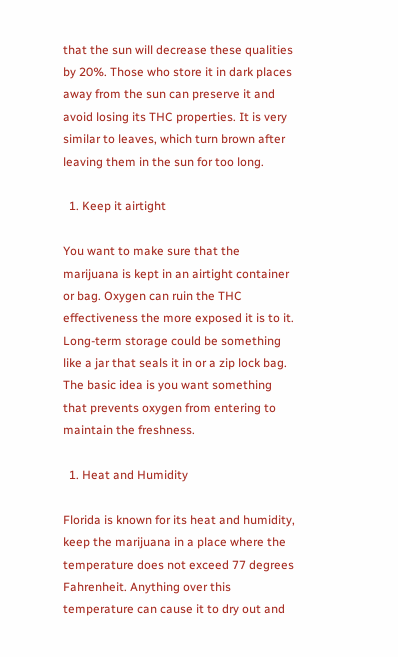that the sun will decrease these qualities by 20%. Those who store it in dark places away from the sun can preserve it and avoid losing its THC properties. It is very similar to leaves, which turn brown after leaving them in the sun for too long.

  1. Keep it airtight

You want to make sure that the marijuana is kept in an airtight container or bag. Oxygen can ruin the THC effectiveness the more exposed it is to it. Long-term storage could be something like a jar that seals it in or a zip lock bag. The basic idea is you want something that prevents oxygen from entering to maintain the freshness.

  1. Heat and Humidity

Florida is known for its heat and humidity, keep the marijuana in a place where the temperature does not exceed 77 degrees Fahrenheit. Anything over this temperature can cause it to dry out and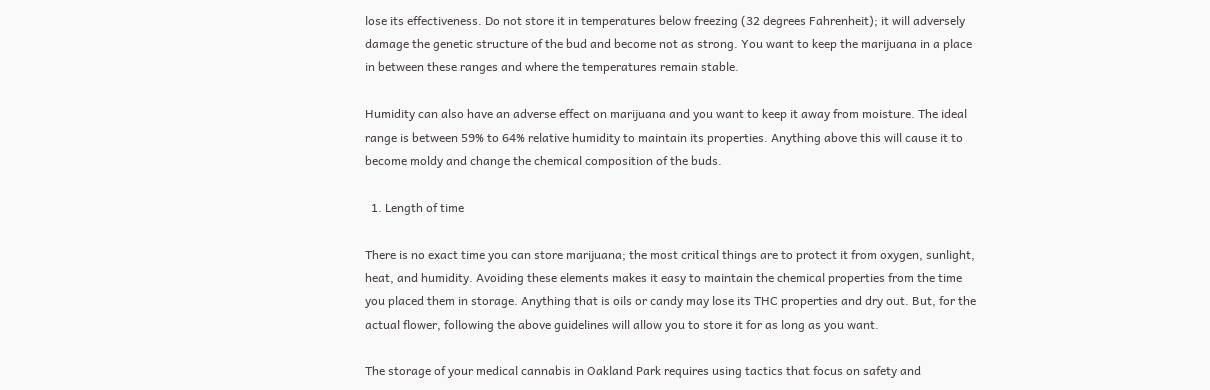lose its effectiveness. Do not store it in temperatures below freezing (32 degrees Fahrenheit); it will adversely damage the genetic structure of the bud and become not as strong. You want to keep the marijuana in a place in between these ranges and where the temperatures remain stable.

Humidity can also have an adverse effect on marijuana and you want to keep it away from moisture. The ideal range is between 59% to 64% relative humidity to maintain its properties. Anything above this will cause it to become moldy and change the chemical composition of the buds.

  1. Length of time

There is no exact time you can store marijuana; the most critical things are to protect it from oxygen, sunlight, heat, and humidity. Avoiding these elements makes it easy to maintain the chemical properties from the time you placed them in storage. Anything that is oils or candy may lose its THC properties and dry out. But, for the actual flower, following the above guidelines will allow you to store it for as long as you want.

The storage of your medical cannabis in Oakland Park requires using tactics that focus on safety and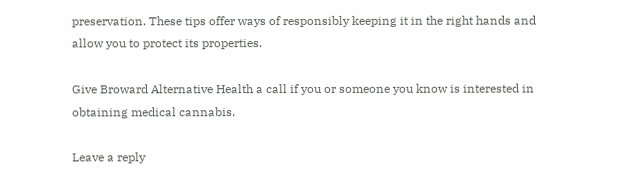preservation. These tips offer ways of responsibly keeping it in the right hands and allow you to protect its properties.

Give Broward Alternative Health a call if you or someone you know is interested in obtaining medical cannabis.

Leave a reply